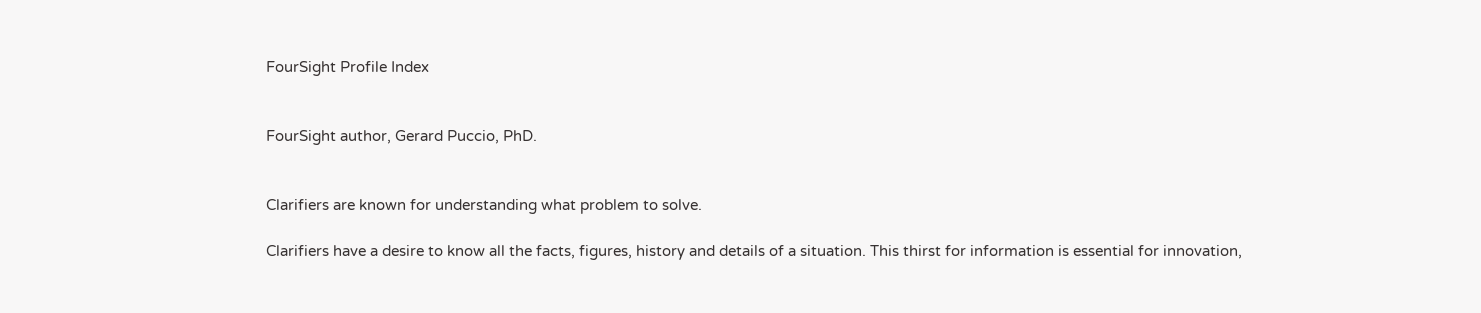FourSight Profile Index


FourSight author, Gerard Puccio, PhD.


Clarifiers are known for understanding what problem to solve.

Clarifiers have a desire to know all the facts, figures, history and details of a situation. This thirst for information is essential for innovation,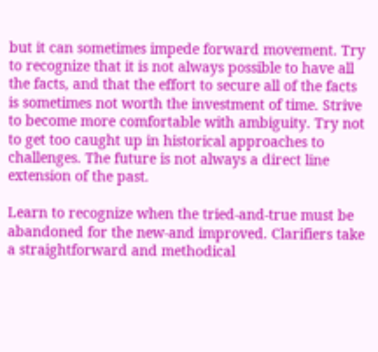but it can sometimes impede forward movement. Try to recognize that it is not always possible to have all the facts, and that the effort to secure all of the facts is sometimes not worth the investment of time. Strive to become more comfortable with ambiguity. Try not to get too caught up in historical approaches to challenges. The future is not always a direct line extension of the past.

Learn to recognize when the tried-and-true must be abandoned for the new-and improved. Clarifiers take a straightforward and methodical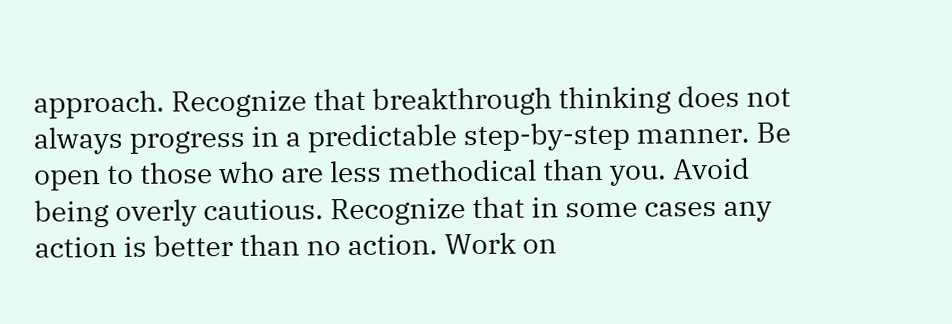approach. Recognize that breakthrough thinking does not always progress in a predictable step-by-step manner. Be open to those who are less methodical than you. Avoid being overly cautious. Recognize that in some cases any action is better than no action. Work on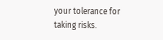your tolerance for taking risks.